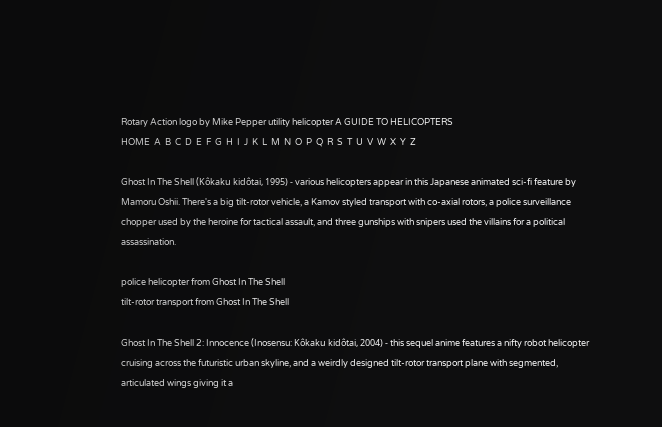Rotary Action logo by Mike Pepper utility helicopter A GUIDE TO HELICOPTERS
HOME  A  B  C  D  E  F  G  H  I  J  K  L  M  N  O  P  Q  R  S  T  U  V  W  X  Y  Z

Ghost In The Shell (Kôkaku kidôtai, 1995) - various helicopters appear in this Japanese animated sci-fi feature by Mamoru Oshii. There's a big tilt-rotor vehicle, a Kamov styled transport with co-axial rotors, a police surveillance chopper used by the heroine for tactical assault, and three gunships with snipers used the villains for a political assassination.

police helicopter from Ghost In The Shell
tilt-rotor transport from Ghost In The Shell

Ghost In The Shell 2: Innocence (Inosensu: Kôkaku kidôtai, 2004) - this sequel anime features a nifty robot helicopter cruising across the futuristic urban skyline, and a weirdly designed tilt-rotor transport plane with segmented, articulated wings giving it a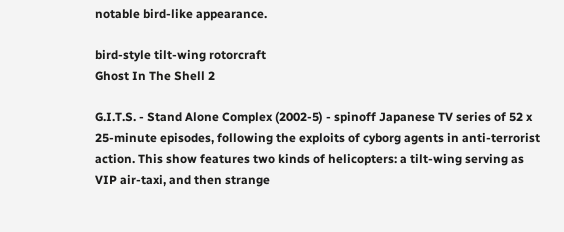notable bird-like appearance.

bird-style tilt-wing rotorcraft
Ghost In The Shell 2

G.I.T.S. - Stand Alone Complex (2002-5) - spinoff Japanese TV series of 52 x 25-minute episodes, following the exploits of cyborg agents in anti-terrorist action. This show features two kinds of helicopters: a tilt-wing serving as VIP air-taxi, and then strange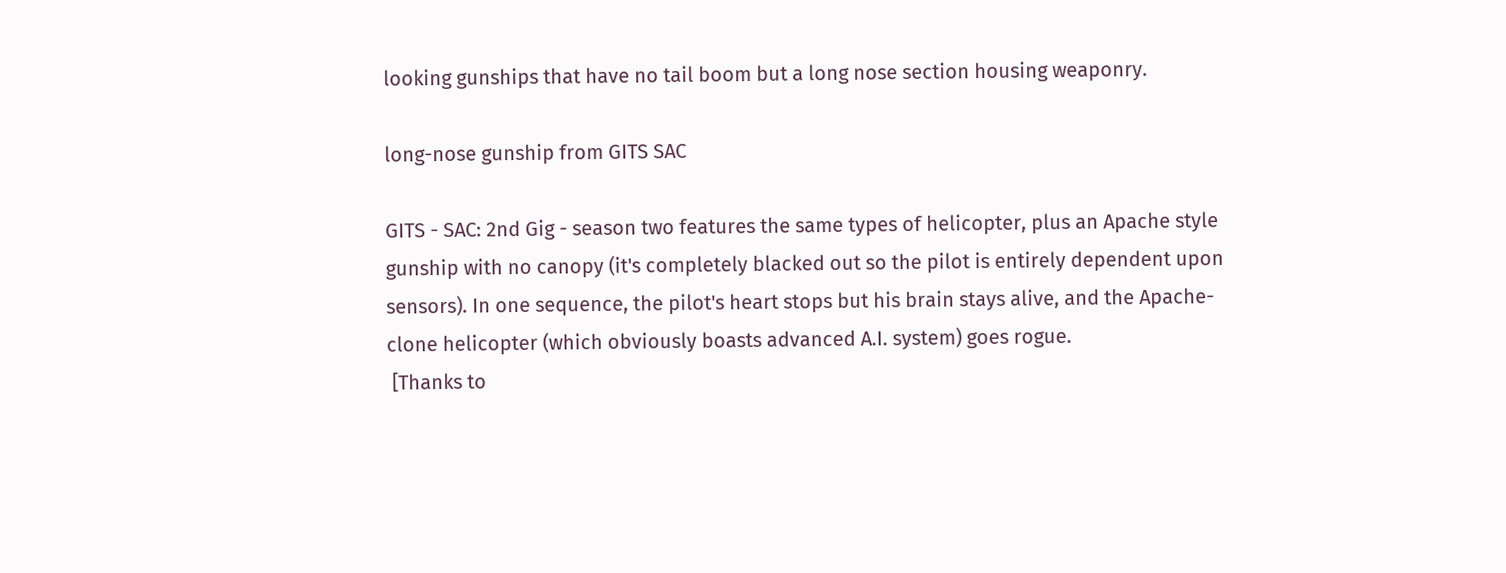looking gunships that have no tail boom but a long nose section housing weaponry.

long-nose gunship from GITS SAC

GITS - SAC: 2nd Gig - season two features the same types of helicopter, plus an Apache style gunship with no canopy (it's completely blacked out so the pilot is entirely dependent upon sensors). In one sequence, the pilot's heart stops but his brain stays alive, and the Apache-clone helicopter (which obviously boasts advanced A.I. system) goes rogue.
 [Thanks to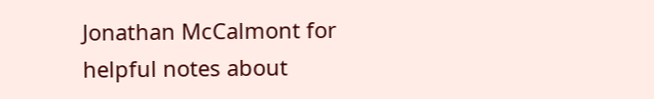Jonathan McCalmont for helpful notes about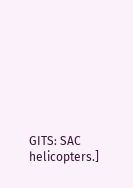GITS: SAC helicopters.]